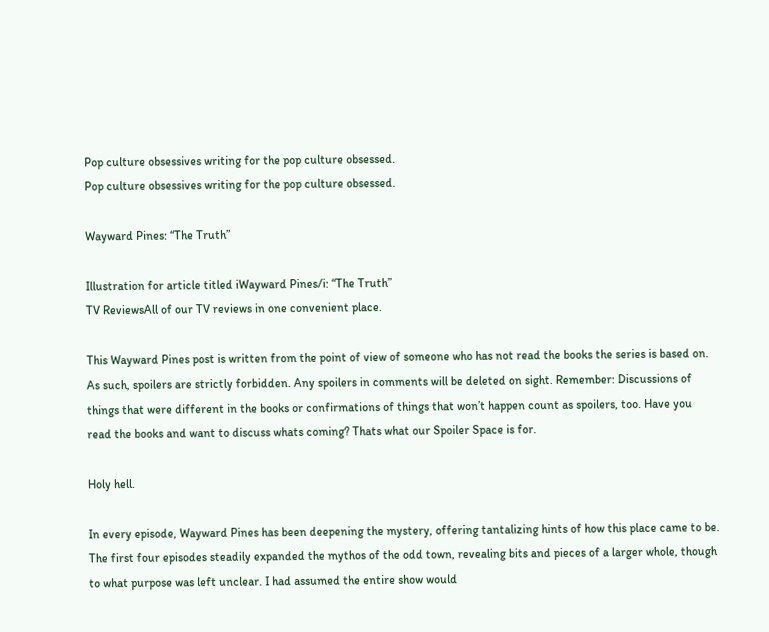Pop culture obsessives writing for the pop culture obsessed.
Pop culture obsessives writing for the pop culture obsessed.

Wayward Pines: “The Truth”

Illustration for article titled iWayward Pines/i: “The Truth”
TV ReviewsAll of our TV reviews in one convenient place.

This Wayward Pines post is written from the point of view of someone who has not read the books the series is based on. As such, spoilers are strictly forbidden. Any spoilers in comments will be deleted on sight. Remember: Discussions of things that were different in the books or confirmations of things that won’t happen count as spoilers, too. Have you read the books and want to discuss whats coming? Thats what our Spoiler Space is for.

Holy hell.

In every episode, Wayward Pines has been deepening the mystery, offering tantalizing hints of how this place came to be. The first four episodes steadily expanded the mythos of the odd town, revealing bits and pieces of a larger whole, though to what purpose was left unclear. I had assumed the entire show would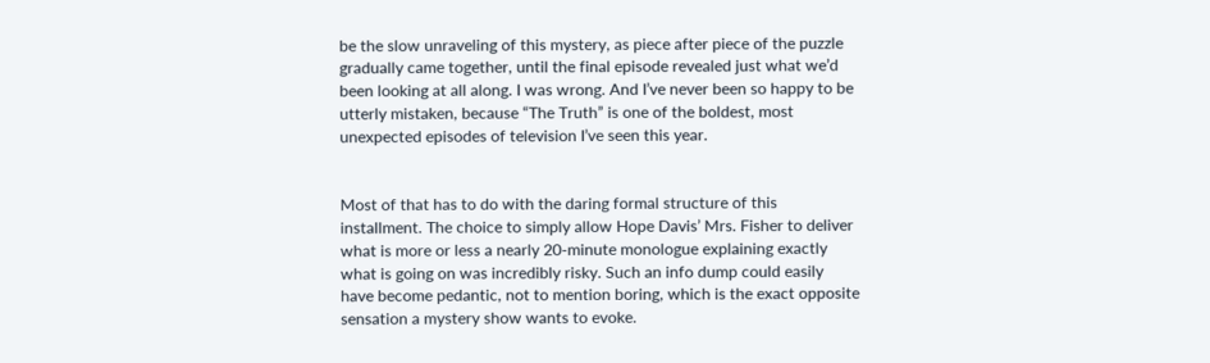be the slow unraveling of this mystery, as piece after piece of the puzzle gradually came together, until the final episode revealed just what we’d been looking at all along. I was wrong. And I’ve never been so happy to be utterly mistaken, because “The Truth” is one of the boldest, most unexpected episodes of television I’ve seen this year.


Most of that has to do with the daring formal structure of this installment. The choice to simply allow Hope Davis’ Mrs. Fisher to deliver what is more or less a nearly 20-minute monologue explaining exactly what is going on was incredibly risky. Such an info dump could easily have become pedantic, not to mention boring, which is the exact opposite sensation a mystery show wants to evoke.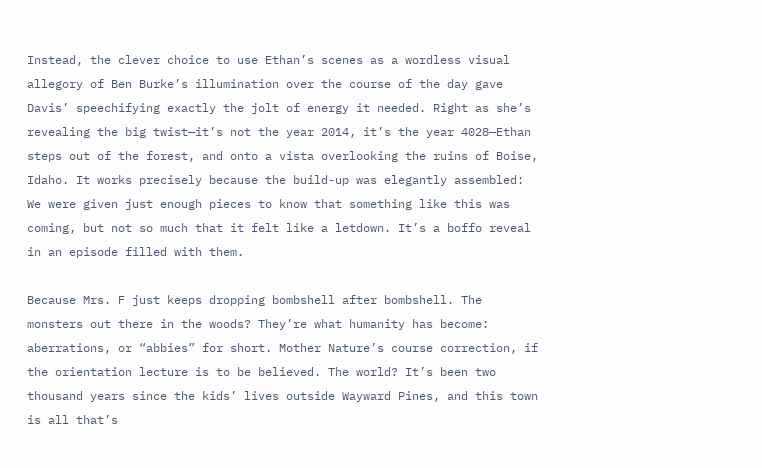Instead, the clever choice to use Ethan’s scenes as a wordless visual allegory of Ben Burke’s illumination over the course of the day gave Davis’ speechifying exactly the jolt of energy it needed. Right as she’s revealing the big twist—it’s not the year 2014, it’s the year 4028—Ethan steps out of the forest, and onto a vista overlooking the ruins of Boise, Idaho. It works precisely because the build-up was elegantly assembled: We were given just enough pieces to know that something like this was coming, but not so much that it felt like a letdown. It’s a boffo reveal in an episode filled with them.

Because Mrs. F just keeps dropping bombshell after bombshell. The monsters out there in the woods? They’re what humanity has become: aberrations, or “abbies” for short. Mother Nature’s course correction, if the orientation lecture is to be believed. The world? It’s been two thousand years since the kids’ lives outside Wayward Pines, and this town is all that’s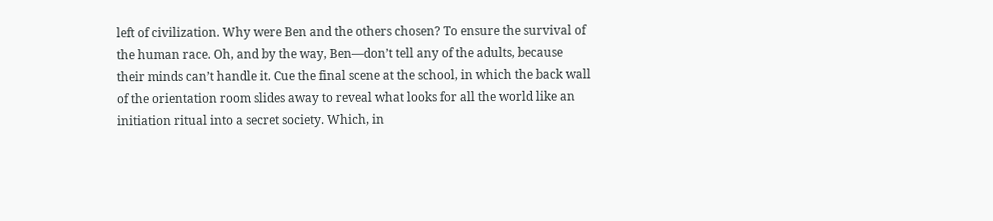left of civilization. Why were Ben and the others chosen? To ensure the survival of the human race. Oh, and by the way, Ben—don’t tell any of the adults, because their minds can’t handle it. Cue the final scene at the school, in which the back wall of the orientation room slides away to reveal what looks for all the world like an initiation ritual into a secret society. Which, in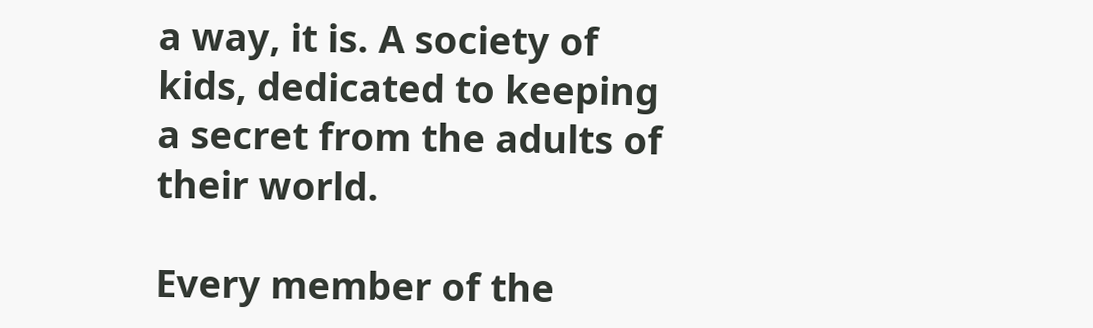a way, it is. A society of kids, dedicated to keeping a secret from the adults of their world.

Every member of the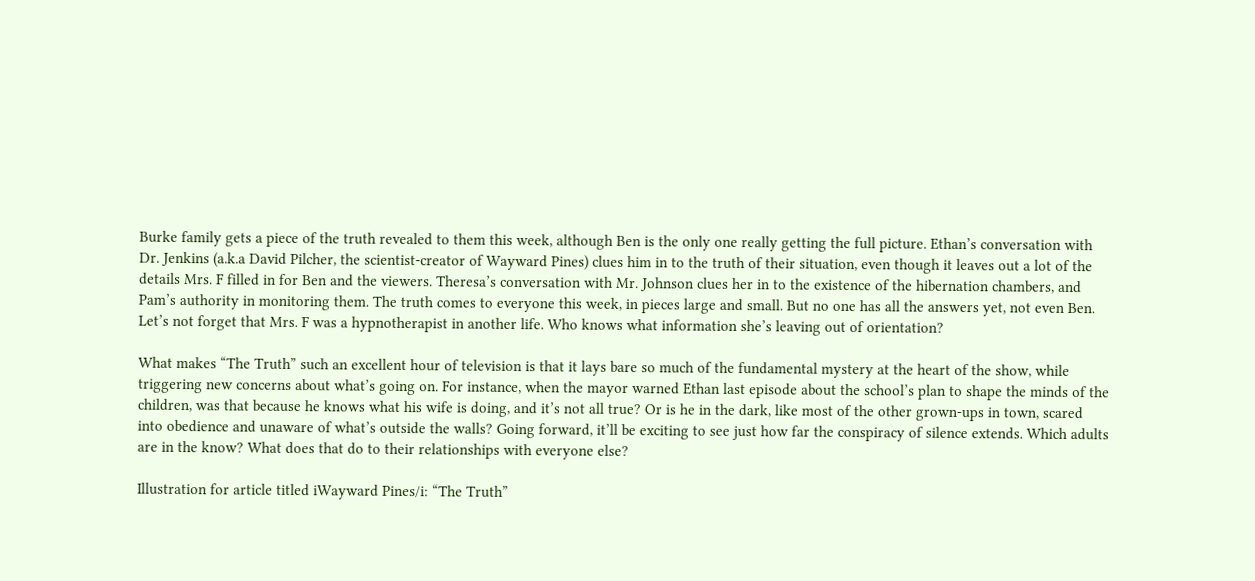Burke family gets a piece of the truth revealed to them this week, although Ben is the only one really getting the full picture. Ethan’s conversation with Dr. Jenkins (a.k.a David Pilcher, the scientist-creator of Wayward Pines) clues him in to the truth of their situation, even though it leaves out a lot of the details Mrs. F filled in for Ben and the viewers. Theresa’s conversation with Mr. Johnson clues her in to the existence of the hibernation chambers, and Pam’s authority in monitoring them. The truth comes to everyone this week, in pieces large and small. But no one has all the answers yet, not even Ben. Let’s not forget that Mrs. F was a hypnotherapist in another life. Who knows what information she’s leaving out of orientation?

What makes “The Truth” such an excellent hour of television is that it lays bare so much of the fundamental mystery at the heart of the show, while triggering new concerns about what’s going on. For instance, when the mayor warned Ethan last episode about the school’s plan to shape the minds of the children, was that because he knows what his wife is doing, and it’s not all true? Or is he in the dark, like most of the other grown-ups in town, scared into obedience and unaware of what’s outside the walls? Going forward, it’ll be exciting to see just how far the conspiracy of silence extends. Which adults are in the know? What does that do to their relationships with everyone else?

Illustration for article titled iWayward Pines/i: “The Truth”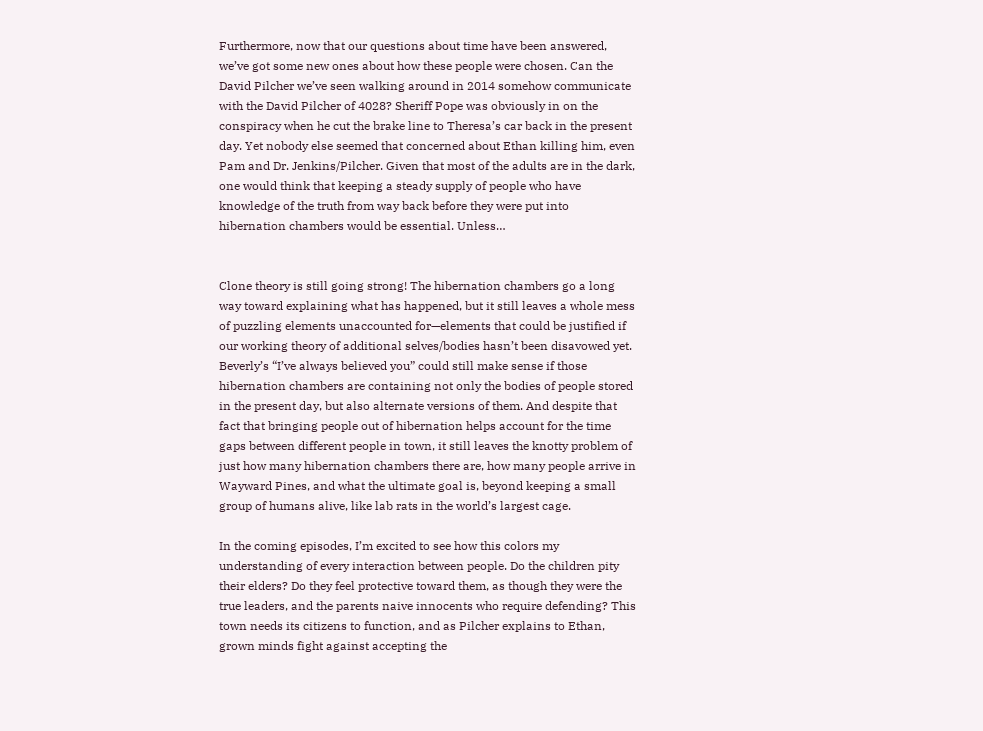Furthermore, now that our questions about time have been answered, we’ve got some new ones about how these people were chosen. Can the David Pilcher we’ve seen walking around in 2014 somehow communicate with the David Pilcher of 4028? Sheriff Pope was obviously in on the conspiracy when he cut the brake line to Theresa’s car back in the present day. Yet nobody else seemed that concerned about Ethan killing him, even Pam and Dr. Jenkins/Pilcher. Given that most of the adults are in the dark, one would think that keeping a steady supply of people who have knowledge of the truth from way back before they were put into hibernation chambers would be essential. Unless…


Clone theory is still going strong! The hibernation chambers go a long way toward explaining what has happened, but it still leaves a whole mess of puzzling elements unaccounted for—elements that could be justified if our working theory of additional selves/bodies hasn’t been disavowed yet. Beverly’s “I’ve always believed you” could still make sense if those hibernation chambers are containing not only the bodies of people stored in the present day, but also alternate versions of them. And despite that fact that bringing people out of hibernation helps account for the time gaps between different people in town, it still leaves the knotty problem of just how many hibernation chambers there are, how many people arrive in Wayward Pines, and what the ultimate goal is, beyond keeping a small group of humans alive, like lab rats in the world’s largest cage.

In the coming episodes, I’m excited to see how this colors my understanding of every interaction between people. Do the children pity their elders? Do they feel protective toward them, as though they were the true leaders, and the parents naive innocents who require defending? This town needs its citizens to function, and as Pilcher explains to Ethan, grown minds fight against accepting the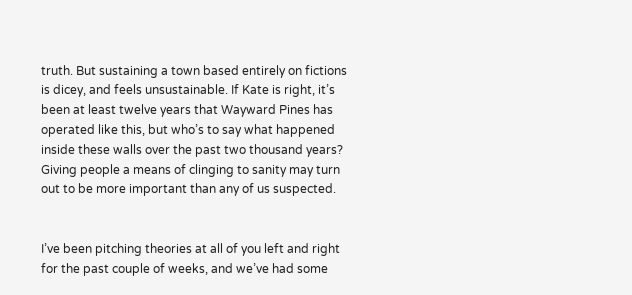truth. But sustaining a town based entirely on fictions is dicey, and feels unsustainable. If Kate is right, it’s been at least twelve years that Wayward Pines has operated like this, but who’s to say what happened inside these walls over the past two thousand years? Giving people a means of clinging to sanity may turn out to be more important than any of us suspected.


I’ve been pitching theories at all of you left and right for the past couple of weeks, and we’ve had some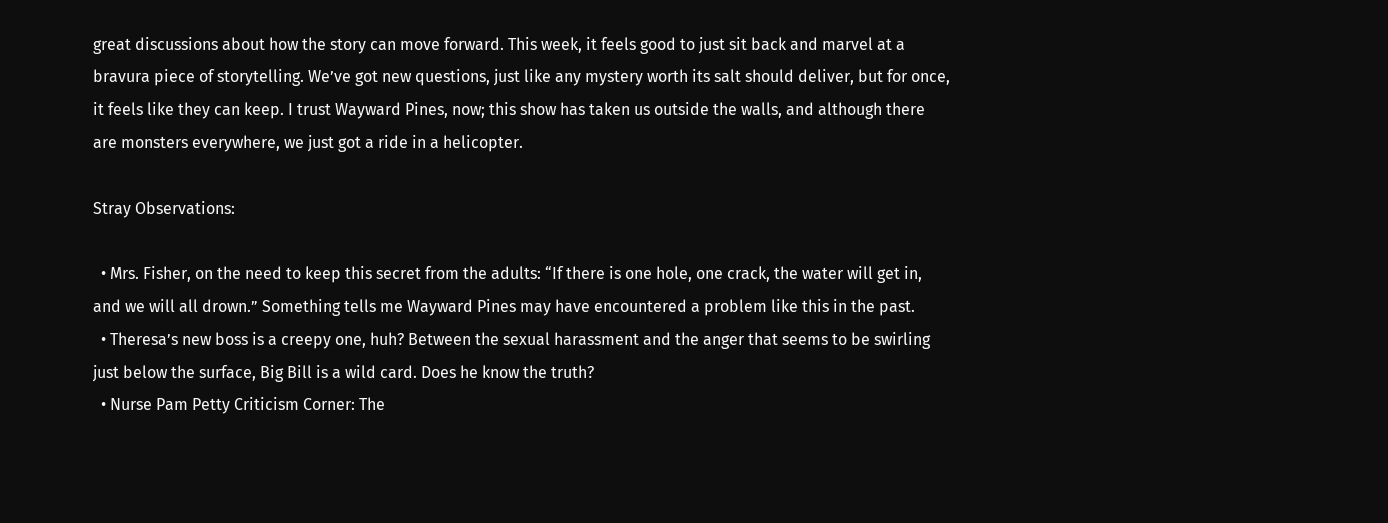great discussions about how the story can move forward. This week, it feels good to just sit back and marvel at a bravura piece of storytelling. We’ve got new questions, just like any mystery worth its salt should deliver, but for once, it feels like they can keep. I trust Wayward Pines, now; this show has taken us outside the walls, and although there are monsters everywhere, we just got a ride in a helicopter.

Stray Observations:

  • Mrs. Fisher, on the need to keep this secret from the adults: “If there is one hole, one crack, the water will get in, and we will all drown.” Something tells me Wayward Pines may have encountered a problem like this in the past.
  • Theresa’s new boss is a creepy one, huh? Between the sexual harassment and the anger that seems to be swirling just below the surface, Big Bill is a wild card. Does he know the truth?
  • Nurse Pam Petty Criticism Corner: The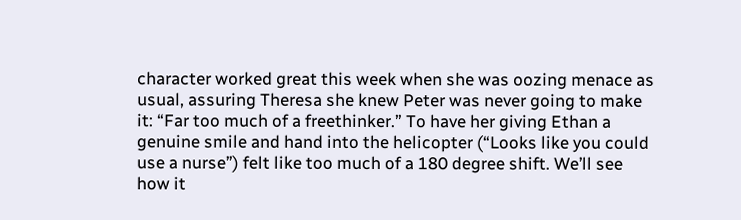character worked great this week when she was oozing menace as usual, assuring Theresa she knew Peter was never going to make it: “Far too much of a freethinker.” To have her giving Ethan a genuine smile and hand into the helicopter (“Looks like you could use a nurse”) felt like too much of a 180 degree shift. We’ll see how it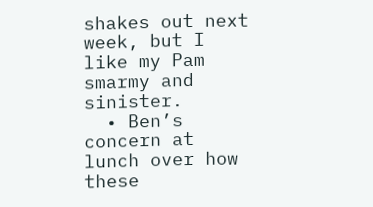shakes out next week, but I like my Pam smarmy and sinister.
  • Ben’s concern at lunch over how these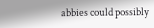abbies could possibly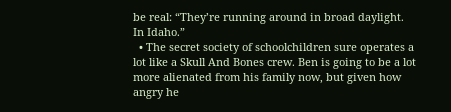be real: “They’re running around in broad daylight. In Idaho.”
  • The secret society of schoolchildren sure operates a lot like a Skull And Bones crew. Ben is going to be a lot more alienated from his family now, but given how angry he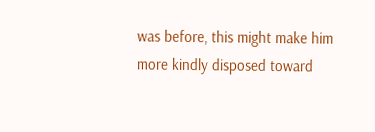was before, this might make him more kindly disposed toward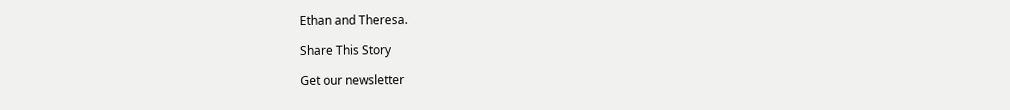Ethan and Theresa.

Share This Story

Get our newsletter